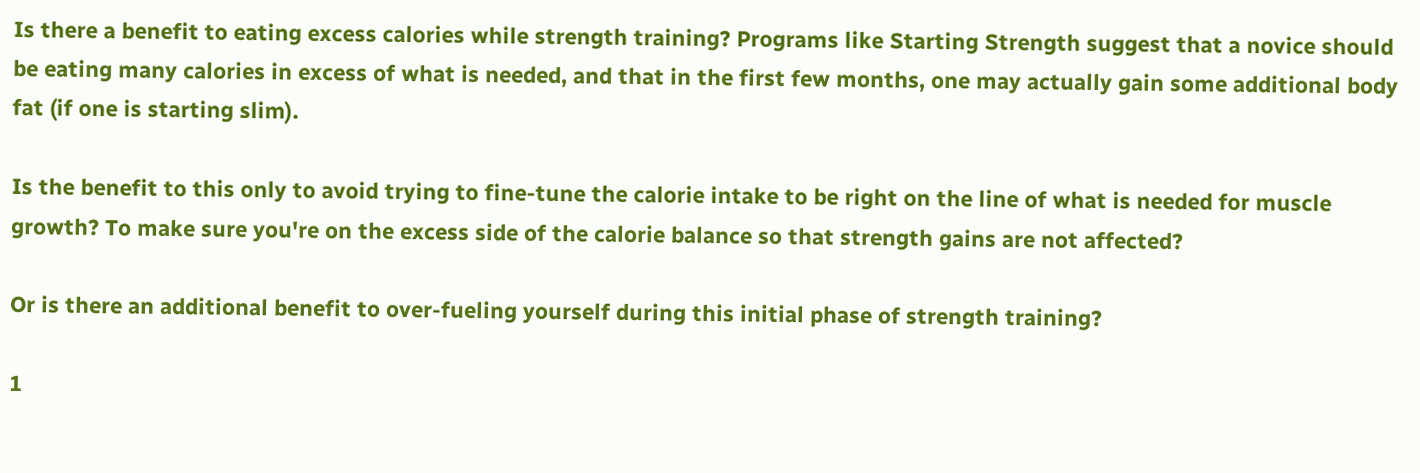Is there a benefit to eating excess calories while strength training? Programs like Starting Strength suggest that a novice should be eating many calories in excess of what is needed, and that in the first few months, one may actually gain some additional body fat (if one is starting slim).

Is the benefit to this only to avoid trying to fine-tune the calorie intake to be right on the line of what is needed for muscle growth? To make sure you're on the excess side of the calorie balance so that strength gains are not affected?

Or is there an additional benefit to over-fueling yourself during this initial phase of strength training?

1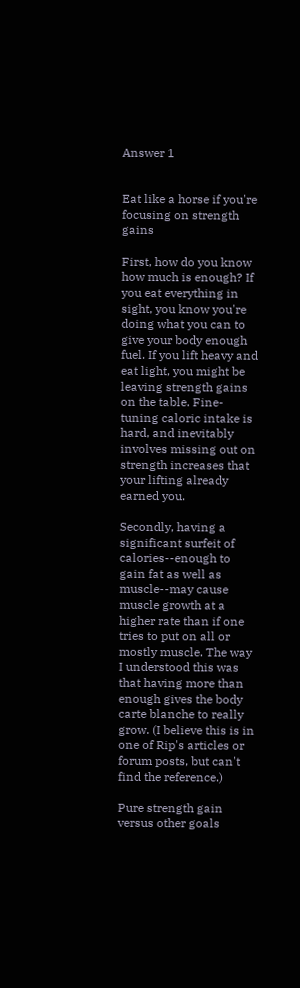Answer 1


Eat like a horse if you're focusing on strength gains

First, how do you know how much is enough? If you eat everything in sight, you know you're doing what you can to give your body enough fuel. If you lift heavy and eat light, you might be leaving strength gains on the table. Fine-tuning caloric intake is hard, and inevitably involves missing out on strength increases that your lifting already earned you.

Secondly, having a significant surfeit of calories--enough to gain fat as well as muscle--may cause muscle growth at a higher rate than if one tries to put on all or mostly muscle. The way I understood this was that having more than enough gives the body carte blanche to really grow. (I believe this is in one of Rip's articles or forum posts, but can't find the reference.)

Pure strength gain versus other goals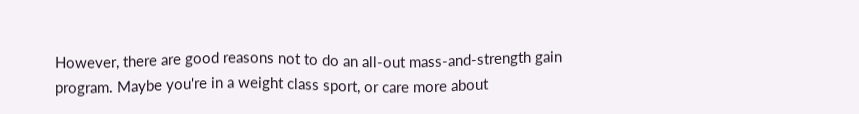However, there are good reasons not to do an all-out mass-and-strength gain program. Maybe you're in a weight class sport, or care more about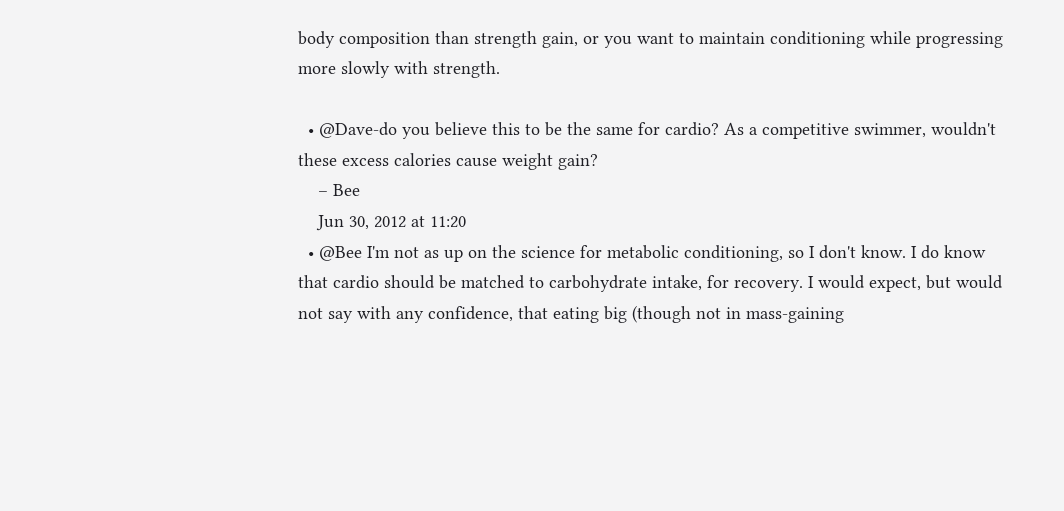body composition than strength gain, or you want to maintain conditioning while progressing more slowly with strength.

  • @Dave-do you believe this to be the same for cardio? As a competitive swimmer, wouldn't these excess calories cause weight gain?
    – Bee
    Jun 30, 2012 at 11:20
  • @Bee I'm not as up on the science for metabolic conditioning, so I don't know. I do know that cardio should be matched to carbohydrate intake, for recovery. I would expect, but would not say with any confidence, that eating big (though not in mass-gaining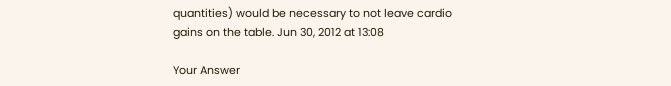quantities) would be necessary to not leave cardio gains on the table. Jun 30, 2012 at 13:08

Your Answer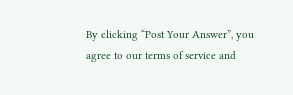By clicking “Post Your Answer”, you agree to our terms of service and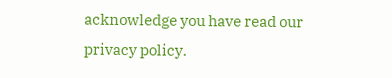acknowledge you have read our privacy policy.